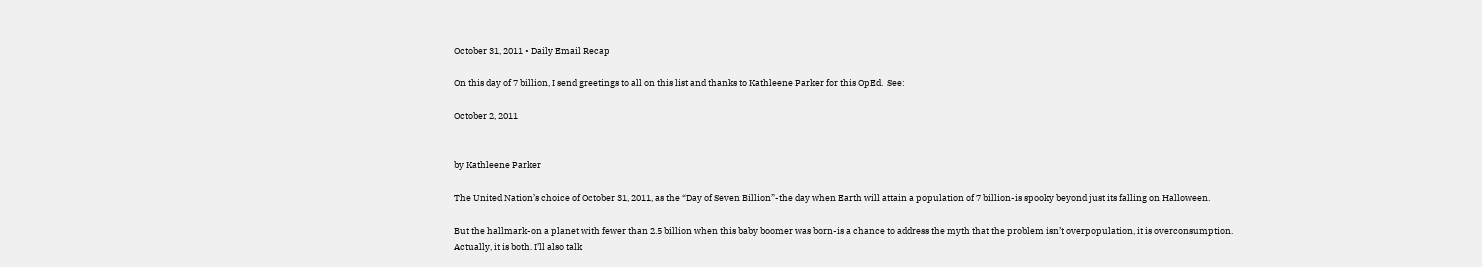October 31, 2011 • Daily Email Recap

On this day of 7 billion, I send greetings to all on this list and thanks to Kathleene Parker for this OpEd.  See:

October 2, 2011


by Kathleene Parker

The United Nation’s choice of October 31, 2011, as the “Day of Seven Billion”-the day when Earth will attain a population of 7 billion-is spooky beyond just its falling on Halloween.

But the hallmark-on a planet with fewer than 2.5 billion when this baby boomer was born-is a chance to address the myth that the problem isn’t overpopulation, it is overconsumption. Actually, it is both. I’ll also talk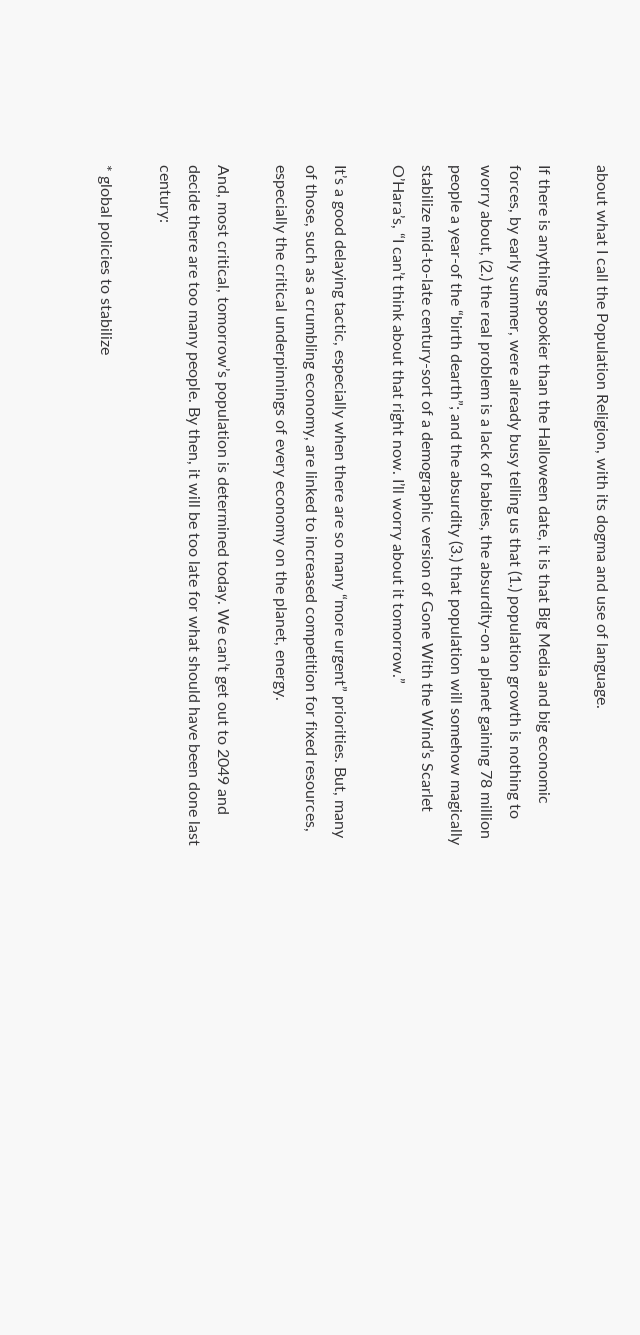about what I call the Population Religion, with its dogma and use of language.

If there is anything spookier than the Halloween date, it is that Big Media and big economic forces, by early summer, were already busy telling us that (1.) population growth is nothing to worry about, (2.) the real problem is a lack of babies, the absurdity-on a planet gaining 78 million people a year-of the “birth dearth”; and the absurdity (3.) that population will somehow magically stabilize mid-to-late century-sort of a demographic version of Gone With the Wind’s Scarlet O’Hara’s, “I can’t think about that right now. I’ll worry about it tomorrow.”

It’s a good delaying tactic, especially when there are so many “more urgent” priorities. But, many of those, such as a crumbling economy, are linked to increased competition for fixed resources, especially the critical underpinnings of every economy on the planet, energy.

And, most critical, tomorrow’s population is determined today. We can’t get out to 2049 and decide there are too many people. By then, it will be too late for what should have been done last century:

* global policies to stabilize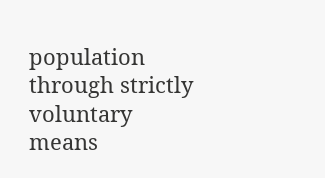population through strictly voluntary means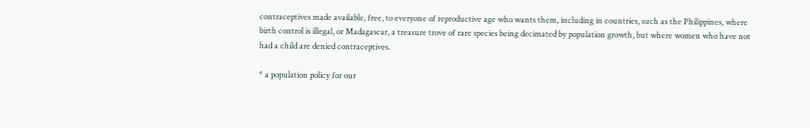contraceptives made available, free, to everyone of reproductive age who wants them, including in countries, such as the Philippines, where birth control is illegal, or Madagascar, a treasure trove of rare species being decimated by population growth, but where women who have not had a child are denied contraceptives.

* a population policy for our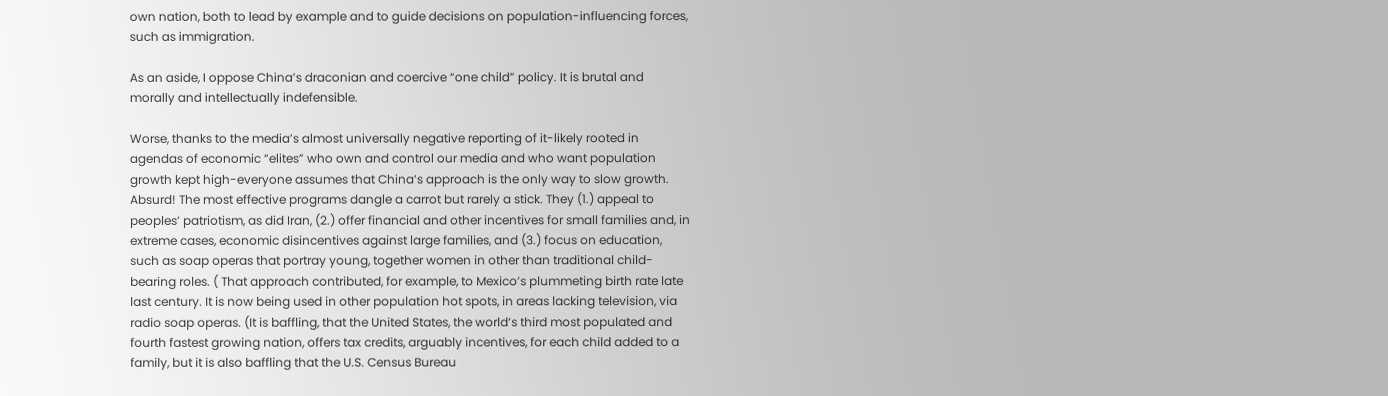own nation, both to lead by example and to guide decisions on population-influencing forces, such as immigration.

As an aside, I oppose China’s draconian and coercive “one child” policy. It is brutal and morally and intellectually indefensible.

Worse, thanks to the media’s almost universally negative reporting of it-likely rooted in agendas of economic “elites” who own and control our media and who want population growth kept high-everyone assumes that China’s approach is the only way to slow growth.
Absurd! The most effective programs dangle a carrot but rarely a stick. They (1.) appeal to peoples’ patriotism, as did Iran, (2.) offer financial and other incentives for small families and, in extreme cases, economic disincentives against large families, and (3.) focus on education, such as soap operas that portray young, together women in other than traditional child-bearing roles. ( That approach contributed, for example, to Mexico’s plummeting birth rate late last century. It is now being used in other population hot spots, in areas lacking television, via radio soap operas. (It is baffling, that the United States, the world’s third most populated and fourth fastest growing nation, offers tax credits, arguably incentives, for each child added to a family, but it is also baffling that the U.S. Census Bureau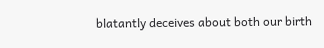blatantly deceives about both our birth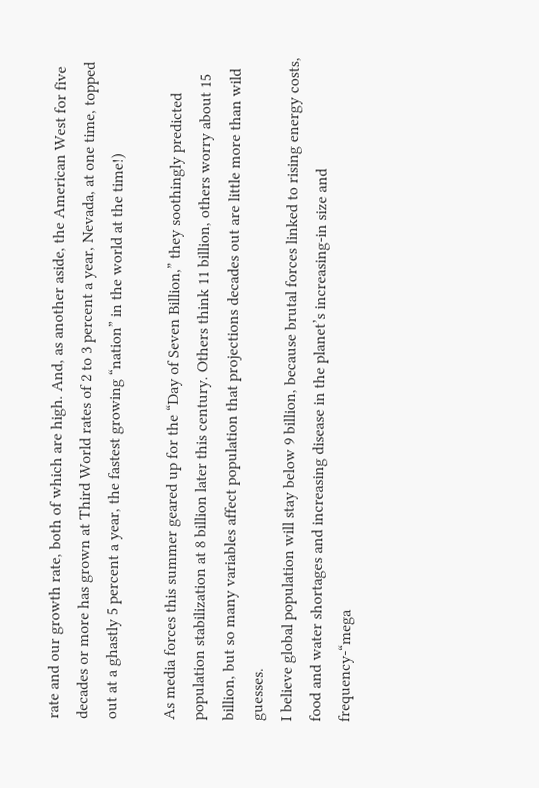rate and our growth rate, both of which are high. And, as another aside, the American West for five decades or more has grown at Third World rates of 2 to 3 percent a year, Nevada, at one time, topped out at a ghastly 5 percent a year, the fastest growing “nation” in the world at the time!)

As media forces this summer geared up for the “Day of Seven Billion,” they soothingly predicted population stabilization at 8 billion later this century. Others think 11 billion, others worry about 15 billion, but so many variables affect population that projections decades out are little more than wild guesses.
I believe global population will stay below 9 billion, because brutal forces linked to rising energy costs, food and water shortages and increasing disease in the planet’s increasing-in size and frequency-“mega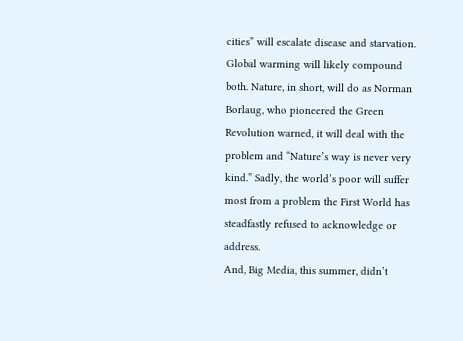cities” will escalate disease and starvation. Global warming will likely compound both. Nature, in short, will do as Norman Borlaug, who pioneered the Green Revolution warned, it will deal with the problem and “Nature’s way is never very kind.” Sadly, the world’s poor will suffer most from a problem the First World has steadfastly refused to acknowledge or address.
And, Big Media, this summer, didn’t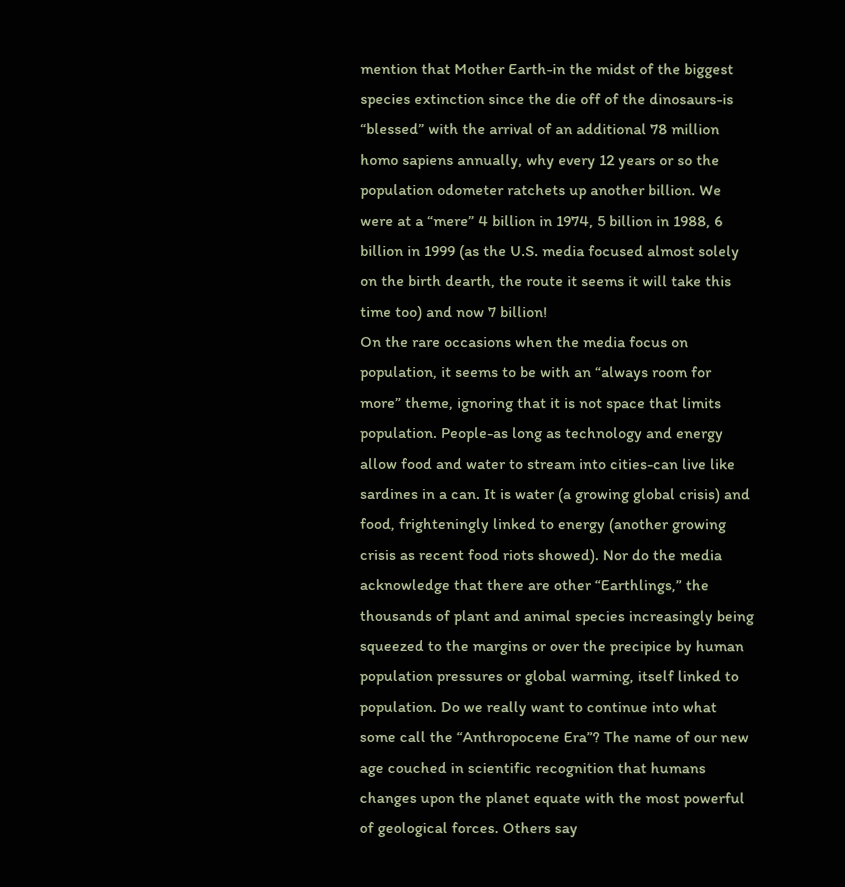mention that Mother Earth-in the midst of the biggest species extinction since the die off of the dinosaurs-is “blessed” with the arrival of an additional 78 million homo sapiens annually, why every 12 years or so the population odometer ratchets up another billion. We were at a “mere” 4 billion in 1974, 5 billion in 1988, 6 billion in 1999 (as the U.S. media focused almost solely on the birth dearth, the route it seems it will take this time too) and now 7 billion!
On the rare occasions when the media focus on population, it seems to be with an “always room for more” theme, ignoring that it is not space that limits population. People-as long as technology and energy allow food and water to stream into cities-can live like sardines in a can. It is water (a growing global crisis) and food, frighteningly linked to energy (another growing crisis as recent food riots showed). Nor do the media acknowledge that there are other “Earthlings,” the thousands of plant and animal species increasingly being squeezed to the margins or over the precipice by human population pressures or global warming, itself linked to population. Do we really want to continue into what some call the “Anthropocene Era”? The name of our new age couched in scientific recognition that humans changes upon the planet equate with the most powerful of geological forces. Others say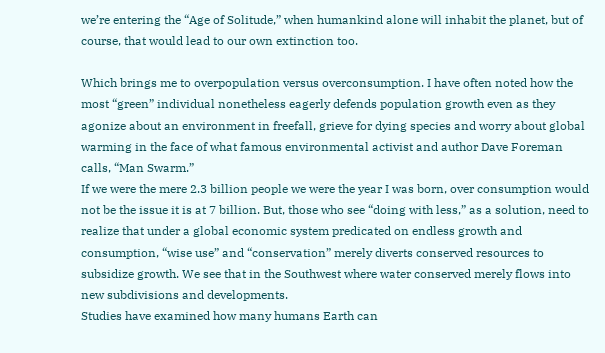we’re entering the “Age of Solitude,” when humankind alone will inhabit the planet, but of course, that would lead to our own extinction too.

Which brings me to overpopulation versus overconsumption. I have often noted how the most “green” individual nonetheless eagerly defends population growth even as they agonize about an environment in freefall, grieve for dying species and worry about global warming in the face of what famous environmental activist and author Dave Foreman calls, “Man Swarm.”
If we were the mere 2.3 billion people we were the year I was born, over consumption would not be the issue it is at 7 billion. But, those who see “doing with less,” as a solution, need to realize that under a global economic system predicated on endless growth and consumption, “wise use” and “conservation” merely diverts conserved resources to subsidize growth. We see that in the Southwest where water conserved merely flows into new subdivisions and developments.
Studies have examined how many humans Earth can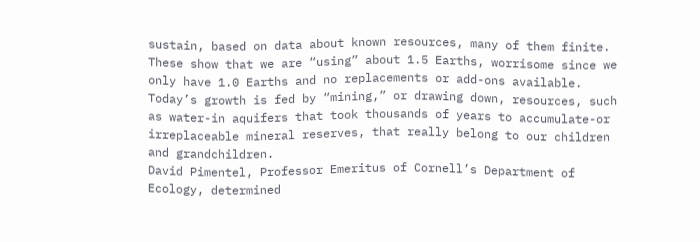sustain, based on data about known resources, many of them finite. These show that we are “using” about 1.5 Earths, worrisome since we only have 1.0 Earths and no replacements or add-ons available. Today’s growth is fed by “mining,” or drawing down, resources, such as water-in aquifers that took thousands of years to accumulate-or irreplaceable mineral reserves, that really belong to our children and grandchildren.
David Pimentel, Professor Emeritus of Cornell’s Department of Ecology, determined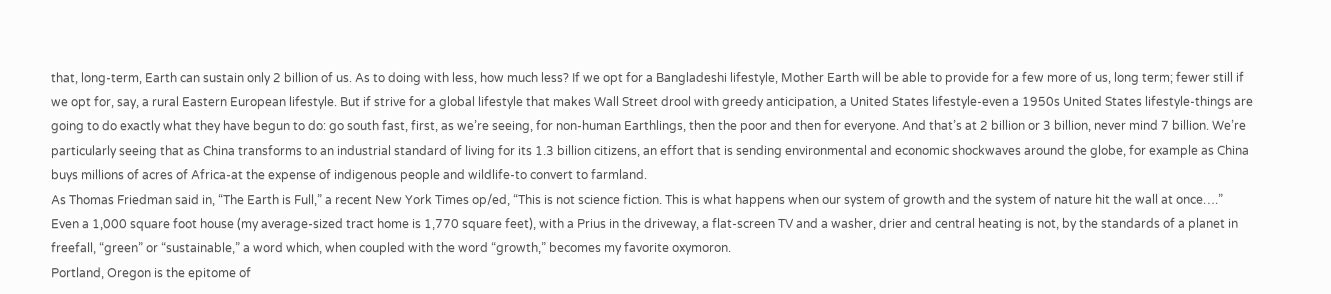that, long-term, Earth can sustain only 2 billion of us. As to doing with less, how much less? If we opt for a Bangladeshi lifestyle, Mother Earth will be able to provide for a few more of us, long term; fewer still if we opt for, say, a rural Eastern European lifestyle. But if strive for a global lifestyle that makes Wall Street drool with greedy anticipation, a United States lifestyle-even a 1950s United States lifestyle-things are going to do exactly what they have begun to do: go south fast, first, as we’re seeing, for non-human Earthlings, then the poor and then for everyone. And that’s at 2 billion or 3 billion, never mind 7 billion. We’re particularly seeing that as China transforms to an industrial standard of living for its 1.3 billion citizens, an effort that is sending environmental and economic shockwaves around the globe, for example as China buys millions of acres of Africa-at the expense of indigenous people and wildlife-to convert to farmland.
As Thomas Friedman said in, “The Earth is Full,” a recent New York Times op/ed, “This is not science fiction. This is what happens when our system of growth and the system of nature hit the wall at once….”
Even a 1,000 square foot house (my average-sized tract home is 1,770 square feet), with a Prius in the driveway, a flat-screen TV and a washer, drier and central heating is not, by the standards of a planet in freefall, “green” or “sustainable,” a word which, when coupled with the word “growth,” becomes my favorite oxymoron.
Portland, Oregon is the epitome of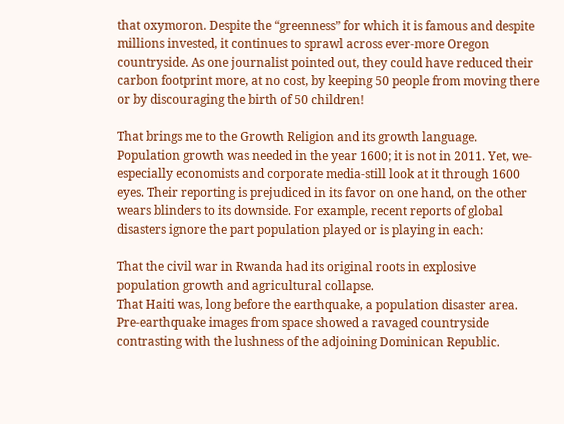that oxymoron. Despite the “greenness” for which it is famous and despite millions invested, it continues to sprawl across ever-more Oregon countryside. As one journalist pointed out, they could have reduced their carbon footprint more, at no cost, by keeping 50 people from moving there or by discouraging the birth of 50 children!

That brings me to the Growth Religion and its growth language.
Population growth was needed in the year 1600; it is not in 2011. Yet, we-especially economists and corporate media-still look at it through 1600 eyes. Their reporting is prejudiced in its favor on one hand, on the other wears blinders to its downside. For example, recent reports of global disasters ignore the part population played or is playing in each:

That the civil war in Rwanda had its original roots in explosive population growth and agricultural collapse.
That Haiti was, long before the earthquake, a population disaster area. Pre-earthquake images from space showed a ravaged countryside contrasting with the lushness of the adjoining Dominican Republic.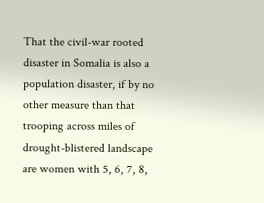That the civil-war rooted disaster in Somalia is also a population disaster, if by no other measure than that trooping across miles of drought-blistered landscape are women with 5, 6, 7, 8,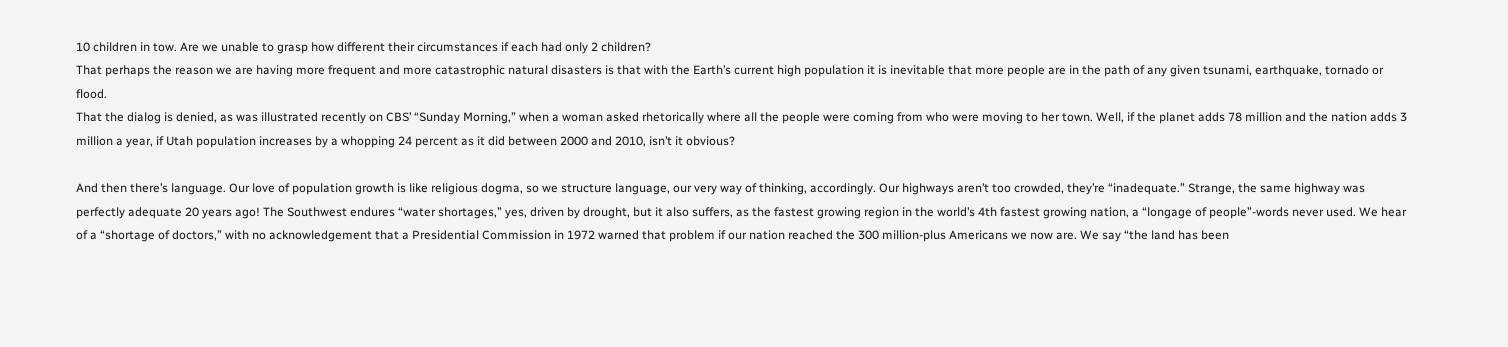10 children in tow. Are we unable to grasp how different their circumstances if each had only 2 children?
That perhaps the reason we are having more frequent and more catastrophic natural disasters is that with the Earth’s current high population it is inevitable that more people are in the path of any given tsunami, earthquake, tornado or flood.
That the dialog is denied, as was illustrated recently on CBS’ “Sunday Morning,” when a woman asked rhetorically where all the people were coming from who were moving to her town. Well, if the planet adds 78 million and the nation adds 3 million a year, if Utah population increases by a whopping 24 percent as it did between 2000 and 2010, isn’t it obvious?

And then there’s language. Our love of population growth is like religious dogma, so we structure language, our very way of thinking, accordingly. Our highways aren’t too crowded, they’re “inadequate.” Strange, the same highway was perfectly adequate 20 years ago! The Southwest endures “water shortages,” yes, driven by drought, but it also suffers, as the fastest growing region in the world’s 4th fastest growing nation, a “longage of people”-words never used. We hear of a “shortage of doctors,” with no acknowledgement that a Presidential Commission in 1972 warned that problem if our nation reached the 300 million-plus Americans we now are. We say “the land has been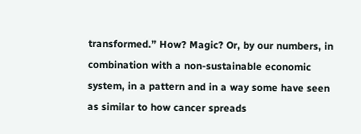transformed.” How? Magic? Or, by our numbers, in combination with a non-sustainable economic system, in a pattern and in a way some have seen as similar to how cancer spreads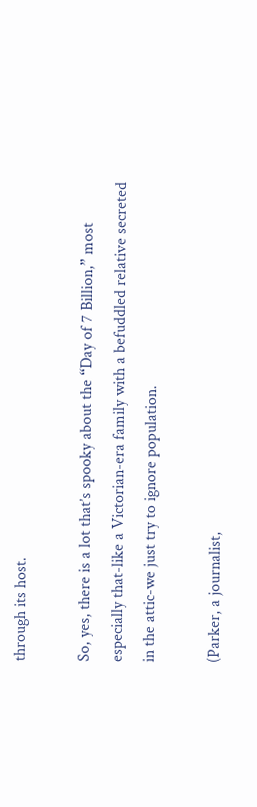through its host.

So, yes, there is a lot that’s spooky about the “Day of 7 Billion,” most especially that-like a Victorian-era family with a befuddled relative secreted in the attic-we just try to ignore population.

(Parker, a journalist,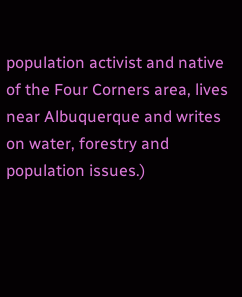population activist and native of the Four Corners area, lives near Albuquerque and writes on water, forestry and population issues.)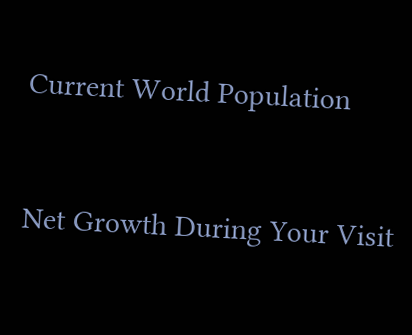Current World Population


Net Growth During Your Visit